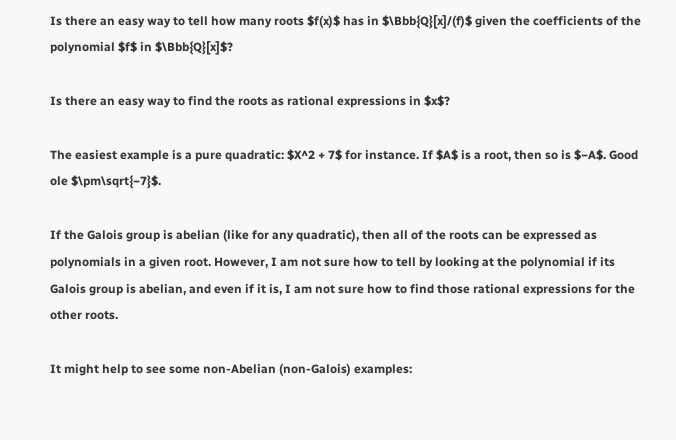Is there an easy way to tell how many roots $f(x)$ has in $\Bbb{Q}[x]/(f)$ given the coefficients of the polynomial $f$ in $\Bbb{Q}[x]$?

Is there an easy way to find the roots as rational expressions in $x$?

The easiest example is a pure quadratic: $X^2 + 7$ for instance. If $A$ is a root, then so is $−A$. Good ole $\pm\sqrt{−7}$.

If the Galois group is abelian (like for any quadratic), then all of the roots can be expressed as polynomials in a given root. However, I am not sure how to tell by looking at the polynomial if its Galois group is abelian, and even if it is, I am not sure how to find those rational expressions for the other roots.

It might help to see some non-Abelian (non-Galois) examples: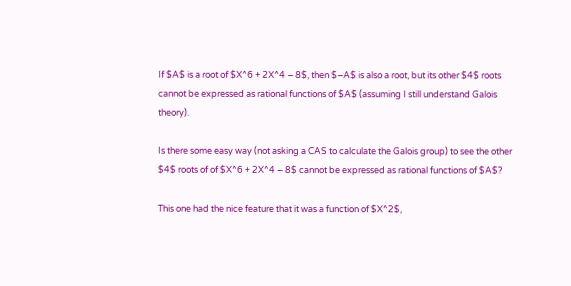If $A$ is a root of $X^6 + 2X^4 − 8$, then $−A$ is also a root, but its other $4$ roots cannot be expressed as rational functions of $A$ (assuming I still understand Galois theory).

Is there some easy way (not asking a CAS to calculate the Galois group) to see the other $4$ roots of of $X^6 + 2X^4 − 8$ cannot be expressed as rational functions of $A$?

This one had the nice feature that it was a function of $X^2$,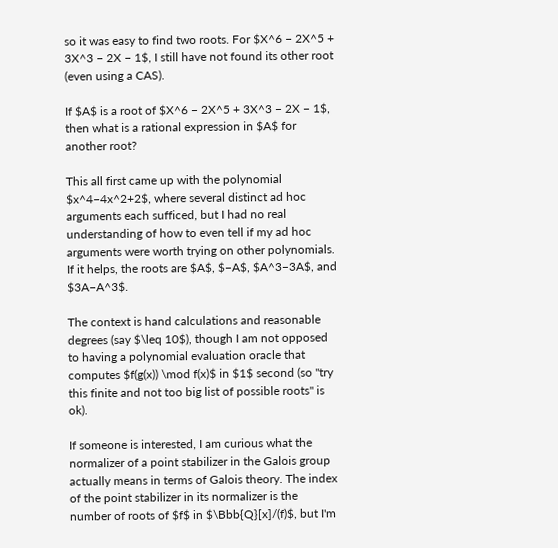so it was easy to find two roots. For $X^6 − 2X^5 + 3X^3 − 2X − 1$, I still have not found its other root (even using a CAS).

If $A$ is a root of $X^6 − 2X^5 + 3X^3 − 2X − 1$, then what is a rational expression in $A$ for another root?

This all first came up with the polynomial $x^4−4x^2+2$, where several distinct ad hoc arguments each sufficed, but I had no real understanding of how to even tell if my ad hoc arguments were worth trying on other polynomials. If it helps, the roots are $A$, $−A$, $A^3−3A$, and $3A−A^3$.

The context is hand calculations and reasonable degrees (say $\leq 10$), though I am not opposed to having a polynomial evaluation oracle that computes $f(g(x)) \mod f(x)$ in $1$ second (so "try this finite and not too big list of possible roots" is ok).

If someone is interested, I am curious what the normalizer of a point stabilizer in the Galois group actually means in terms of Galois theory. The index of the point stabilizer in its normalizer is the number of roots of $f$ in $\Bbb{Q}[x]/(f)$, but I'm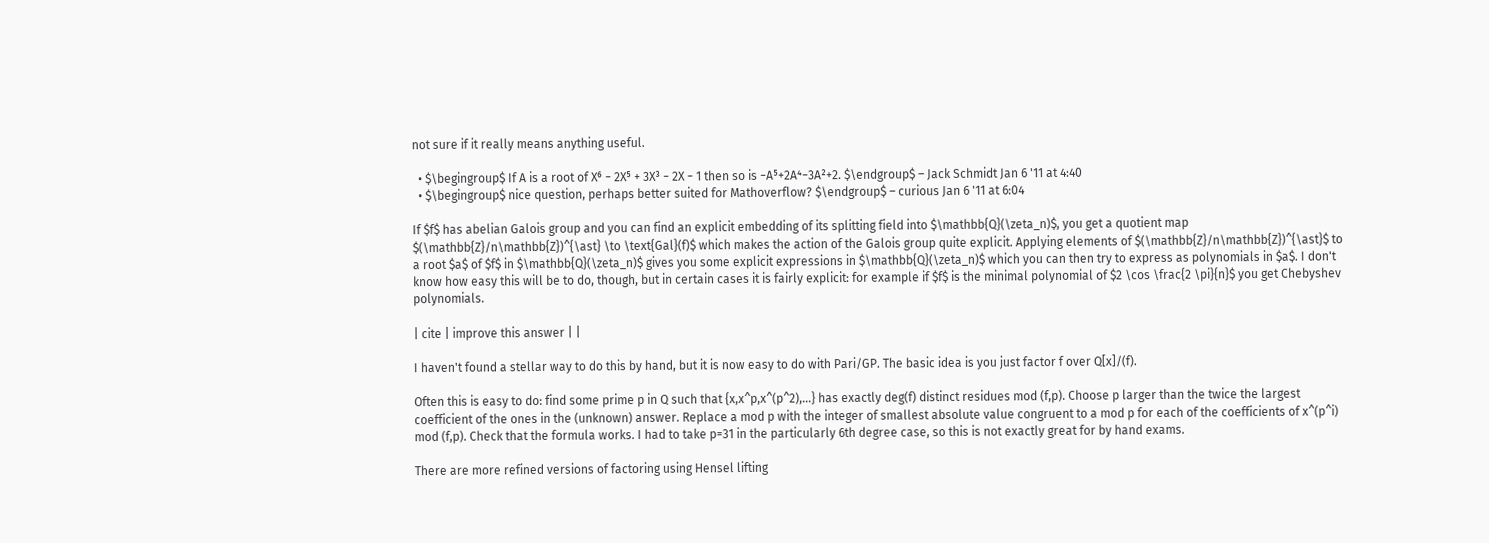not sure if it really means anything useful.

  • $\begingroup$ If A is a root of X⁶ − 2X⁵ + 3X³ − 2X − 1 then so is −A⁵+2A⁴−3A²+2. $\endgroup$ – Jack Schmidt Jan 6 '11 at 4:40
  • $\begingroup$ nice question, perhaps better suited for Mathoverflow? $\endgroup$ – curious Jan 6 '11 at 6:04

If $f$ has abelian Galois group and you can find an explicit embedding of its splitting field into $\mathbb{Q}(\zeta_n)$, you get a quotient map $(\mathbb{Z}/n\mathbb{Z})^{\ast} \to \text{Gal}(f)$ which makes the action of the Galois group quite explicit. Applying elements of $(\mathbb{Z}/n\mathbb{Z})^{\ast}$ to a root $a$ of $f$ in $\mathbb{Q}(\zeta_n)$ gives you some explicit expressions in $\mathbb{Q}(\zeta_n)$ which you can then try to express as polynomials in $a$. I don't know how easy this will be to do, though, but in certain cases it is fairly explicit: for example if $f$ is the minimal polynomial of $2 \cos \frac{2 \pi}{n}$ you get Chebyshev polynomials.

| cite | improve this answer | |

I haven't found a stellar way to do this by hand, but it is now easy to do with Pari/GP. The basic idea is you just factor f over Q[x]/(f).

Often this is easy to do: find some prime p in Q such that {x,x^p,x^(p^2),…} has exactly deg(f) distinct residues mod (f,p). Choose p larger than the twice the largest coefficient of the ones in the (unknown) answer. Replace a mod p with the integer of smallest absolute value congruent to a mod p for each of the coefficients of x^(p^i) mod (f,p). Check that the formula works. I had to take p=31 in the particularly 6th degree case, so this is not exactly great for by hand exams.

There are more refined versions of factoring using Hensel lifting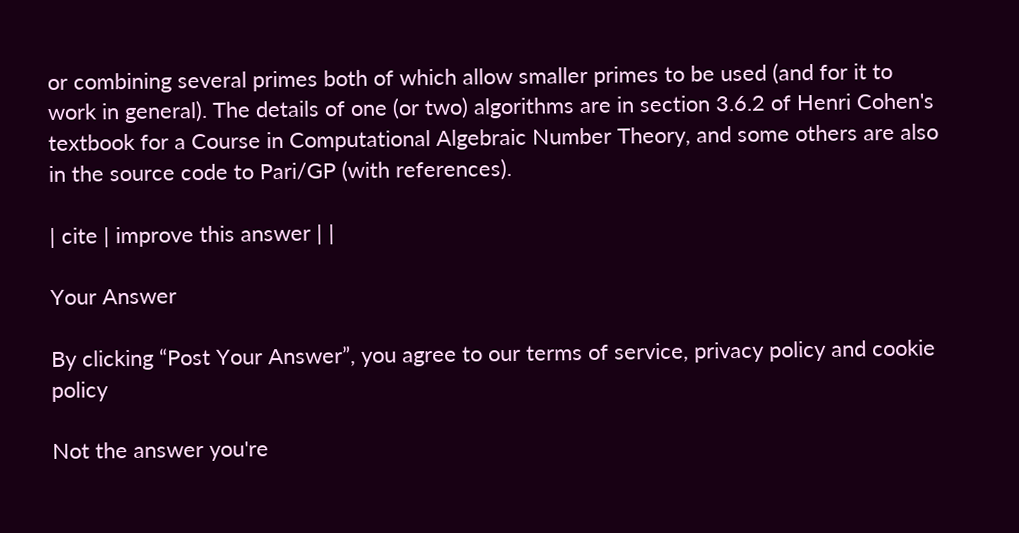or combining several primes both of which allow smaller primes to be used (and for it to work in general). The details of one (or two) algorithms are in section 3.6.2 of Henri Cohen's textbook for a Course in Computational Algebraic Number Theory, and some others are also in the source code to Pari/GP (with references).

| cite | improve this answer | |

Your Answer

By clicking “Post Your Answer”, you agree to our terms of service, privacy policy and cookie policy

Not the answer you're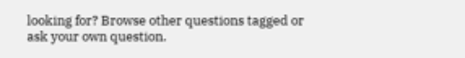looking for? Browse other questions tagged or ask your own question.